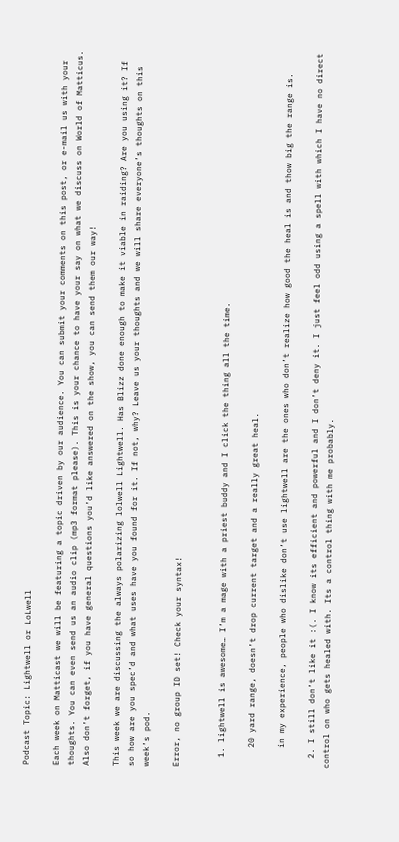Podcast Topic: Lightwell or LoLwell

Each week on Matticast we will be featuring a topic driven by our audience. You can submit your comments on this post, or e-mail us with your thoughts. You can even send us an audio clip (mp3 format please). This is your chance to have your say on what we discuss on World of Matticus. Also don’t forget, if you have general questions you’d like answered on the show, you can send them our way!

This week we are discussing the always polarizing lolwell Lightwell. Has Blizz done enough to make it viable in raiding? Are you using it? If so how are you spec’d and what uses have you found for it. If not, why? Leave us your thoughts and we will share everyone’s thoughts on this week’s pod.

Error, no group ID set! Check your syntax!


  1. lightwell is awesome… I’m a mage with a priest buddy and I click the thing all the time.

    20 yard range, doesn’t drop current target and a really great heal.

    in my experience, people who dislike don’t use lightwell are the ones who don’t realize how good the heal is and thow big the range is.

  2. I still don’t like it :(. I know its efficient and powerful and I don’t deny it. I just feel odd using a spell with which I have no direct control on who gets healed with. Its a control thing with me probably.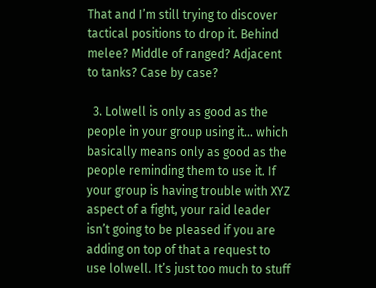That and I’m still trying to discover tactical positions to drop it. Behind melee? Middle of ranged? Adjacent to tanks? Case by case?

  3. Lolwell is only as good as the people in your group using it… which basically means only as good as the people reminding them to use it. If your group is having trouble with XYZ aspect of a fight, your raid leader isn’t going to be pleased if you are adding on top of that a request to use lolwell. It’s just too much to stuff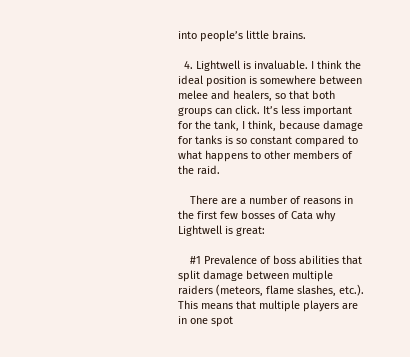into people’s little brains.

  4. Lightwell is invaluable. I think the ideal position is somewhere between melee and healers, so that both groups can click. It’s less important for the tank, I think, because damage for tanks is so constant compared to what happens to other members of the raid.

    There are a number of reasons in the first few bosses of Cata why Lightwell is great:

    #1 Prevalence of boss abilities that split damage between multiple raiders (meteors, flame slashes, etc.). This means that multiple players are in one spot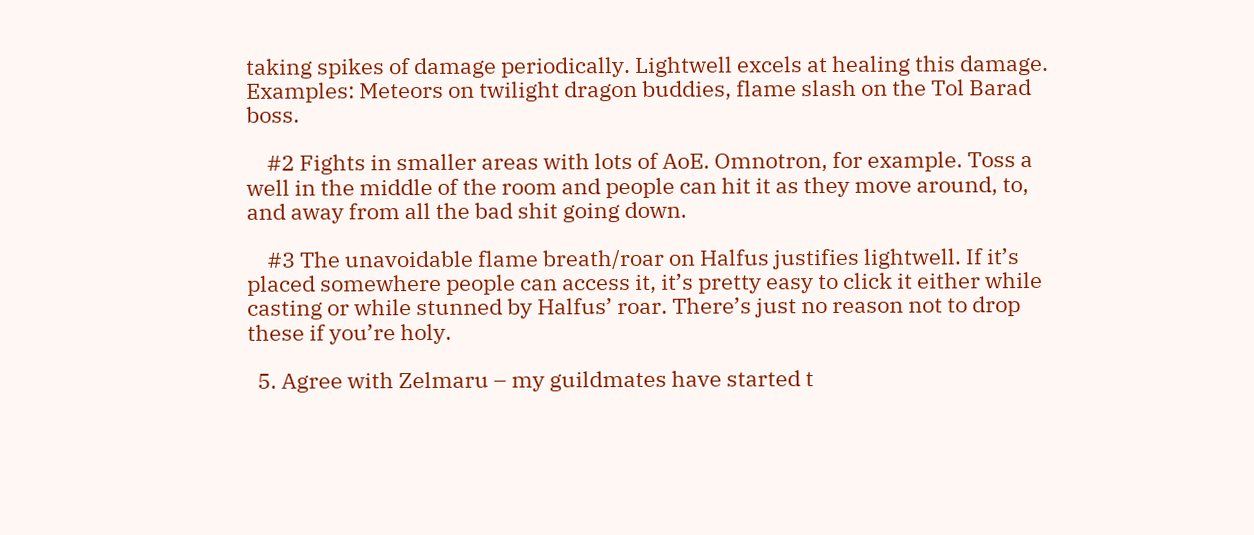taking spikes of damage periodically. Lightwell excels at healing this damage. Examples: Meteors on twilight dragon buddies, flame slash on the Tol Barad boss.

    #2 Fights in smaller areas with lots of AoE. Omnotron, for example. Toss a well in the middle of the room and people can hit it as they move around, to, and away from all the bad shit going down.

    #3 The unavoidable flame breath/roar on Halfus justifies lightwell. If it’s placed somewhere people can access it, it’s pretty easy to click it either while casting or while stunned by Halfus’ roar. There’s just no reason not to drop these if you’re holy.

  5. Agree with Zelmaru – my guildmates have started t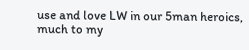use and love LW in our 5man heroics, much to my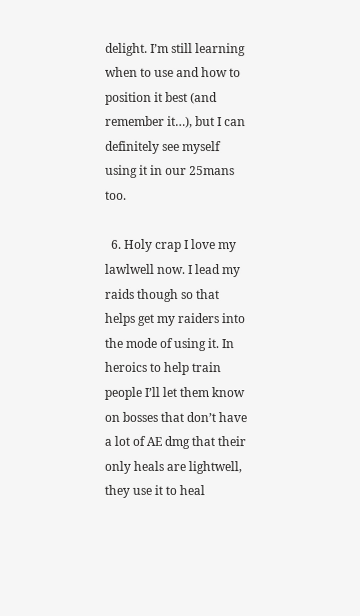delight. I’m still learning when to use and how to position it best (and remember it…), but I can definitely see myself using it in our 25mans too.

  6. Holy crap I love my lawlwell now. I lead my raids though so that helps get my raiders into the mode of using it. In heroics to help train people I’ll let them know on bosses that don’t have a lot of AE dmg that their only heals are lightwell, they use it to heal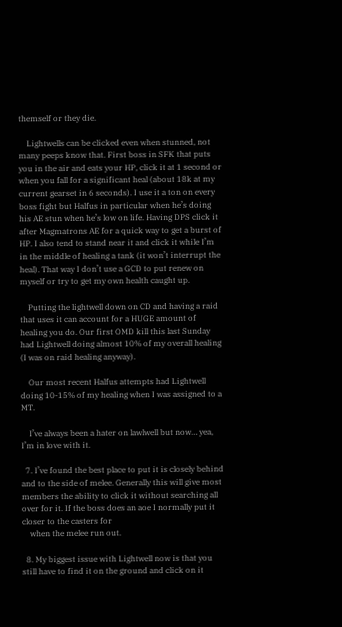themself or they die.

    Lightwells can be clicked even when stunned, not many peeps know that. First boss in SFK that puts you in the air and eats your HP, click it at 1 second or when you fall for a significant heal (about 18k at my current gearset in 6 seconds). I use it a ton on every boss fight but Halfus in particular when he’s doing his AE stun when he’s low on life. Having DPS click it after Magmatrons AE for a quick way to get a burst of HP. I also tend to stand near it and click it while I’m in the middle of healing a tank (it won’t interrupt the heal). That way I don’t use a GCD to put renew on myself or try to get my own health caught up.

    Putting the lightwell down on CD and having a raid that uses it can account for a HUGE amount of healing you do. Our first OMD kill this last Sunday had Lightwell doing almost 10% of my overall healing (I was on raid healing anyway).

    Our most recent Halfus attempts had Lightwell doing 10-15% of my healing when I was assigned to a MT.

    I’ve always been a hater on lawlwell but now… yea, I’m in love with it.

  7. I’ve found the best place to put it is closely behind and to the side of melee. Generally this will give most members the ability to click it without searching all over for it. If the boss does an aoe I normally put it closer to the casters for
    when the melee run out.

  8. My biggest issue with Lightwell now is that you still have to find it on the ground and click on it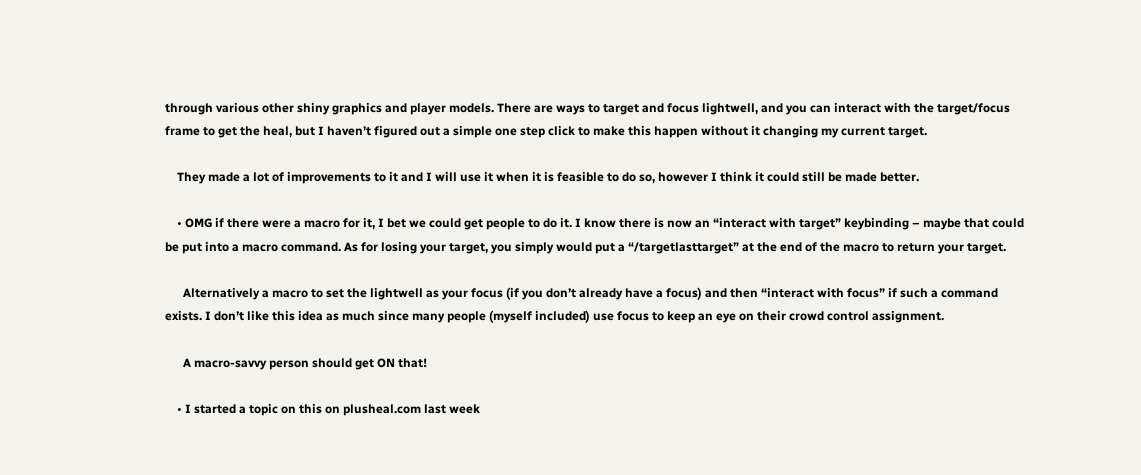through various other shiny graphics and player models. There are ways to target and focus lightwell, and you can interact with the target/focus frame to get the heal, but I haven’t figured out a simple one step click to make this happen without it changing my current target.

    They made a lot of improvements to it and I will use it when it is feasible to do so, however I think it could still be made better.

    • OMG if there were a macro for it, I bet we could get people to do it. I know there is now an “interact with target” keybinding – maybe that could be put into a macro command. As for losing your target, you simply would put a “/targetlasttarget” at the end of the macro to return your target.

      Alternatively a macro to set the lightwell as your focus (if you don’t already have a focus) and then “interact with focus” if such a command exists. I don’t like this idea as much since many people (myself included) use focus to keep an eye on their crowd control assignment.

      A macro-savvy person should get ON that!

    • I started a topic on this on plusheal.com last week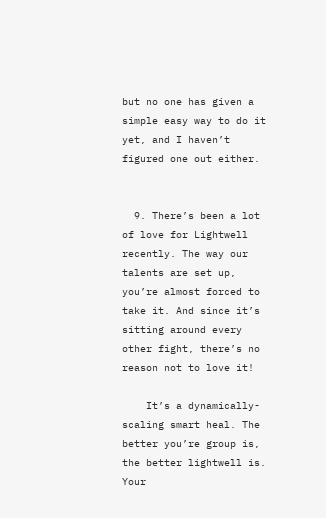but no one has given a simple easy way to do it yet, and I haven’t figured one out either.


  9. There’s been a lot of love for Lightwell recently. The way our talents are set up, you’re almost forced to take it. And since it’s sitting around every other fight, there’s no reason not to love it!

    It’s a dynamically-scaling smart heal. The better you’re group is, the better lightwell is. Your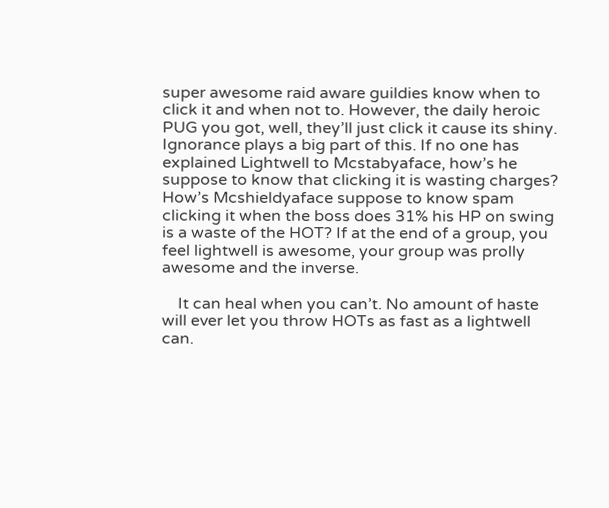super awesome raid aware guildies know when to click it and when not to. However, the daily heroic PUG you got, well, they’ll just click it cause its shiny. Ignorance plays a big part of this. If no one has explained Lightwell to Mcstabyaface, how’s he suppose to know that clicking it is wasting charges? How’s Mcshieldyaface suppose to know spam clicking it when the boss does 31% his HP on swing is a waste of the HOT? If at the end of a group, you feel lightwell is awesome, your group was prolly awesome and the inverse.

    It can heal when you can’t. No amount of haste will ever let you throw HOTs as fast as a lightwell can.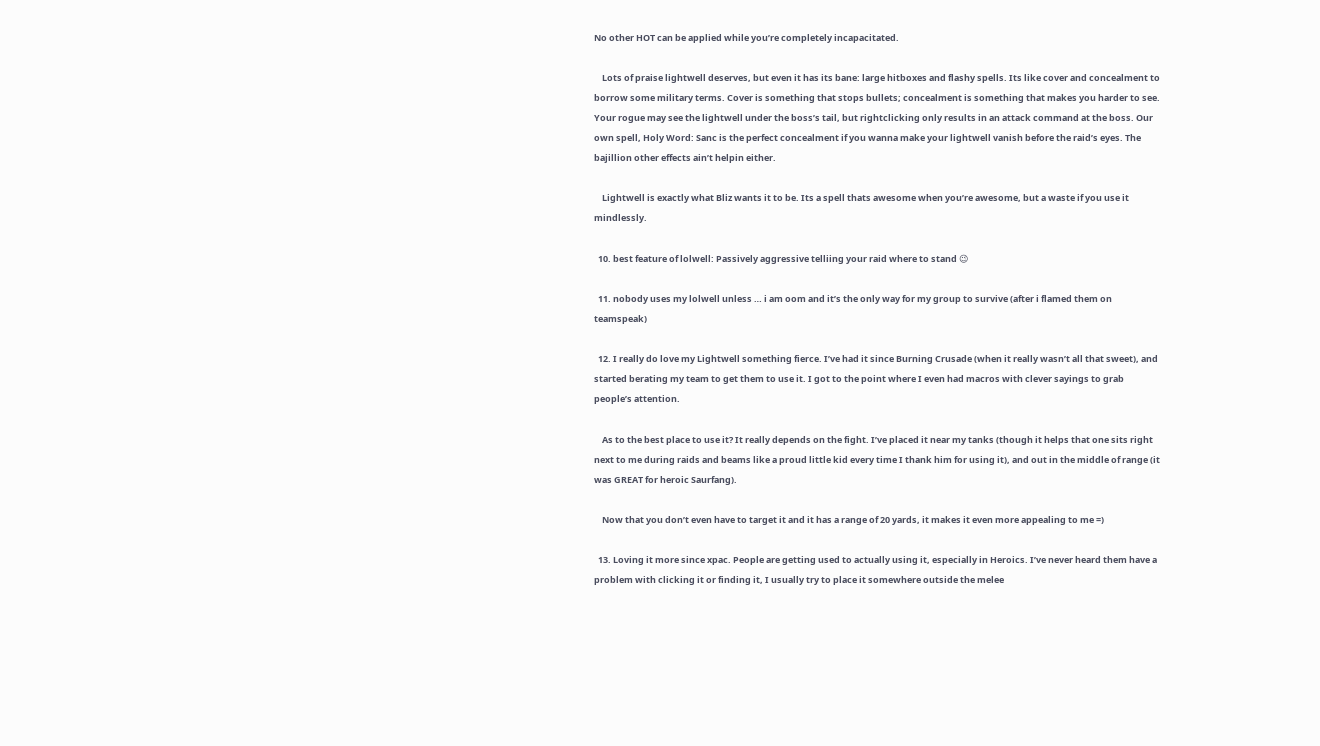No other HOT can be applied while you’re completely incapacitated.

    Lots of praise lightwell deserves, but even it has its bane: large hitboxes and flashy spells. Its like cover and concealment to borrow some military terms. Cover is something that stops bullets; concealment is something that makes you harder to see. Your rogue may see the lightwell under the boss’s tail, but rightclicking only results in an attack command at the boss. Our own spell, Holy Word: Sanc is the perfect concealment if you wanna make your lightwell vanish before the raid’s eyes. The bajillion other effects ain’t helpin either.

    Lightwell is exactly what Bliz wants it to be. Its a spell thats awesome when you’re awesome, but a waste if you use it mindlessly.

  10. best feature of lolwell: Passively aggressive telliing your raid where to stand 😉

  11. nobody uses my lolwell unless … i am oom and it’s the only way for my group to survive (after i flamed them on teamspeak)

  12. I really do love my Lightwell something fierce. I’ve had it since Burning Crusade (when it really wasn’t all that sweet), and started berating my team to get them to use it. I got to the point where I even had macros with clever sayings to grab people’s attention.

    As to the best place to use it? It really depends on the fight. I’ve placed it near my tanks (though it helps that one sits right next to me during raids and beams like a proud little kid every time I thank him for using it), and out in the middle of range (it was GREAT for heroic Saurfang).

    Now that you don’t even have to target it and it has a range of 20 yards, it makes it even more appealing to me =)

  13. Loving it more since xpac. People are getting used to actually using it, especially in Heroics. I’ve never heard them have a problem with clicking it or finding it, I usually try to place it somewhere outside the melee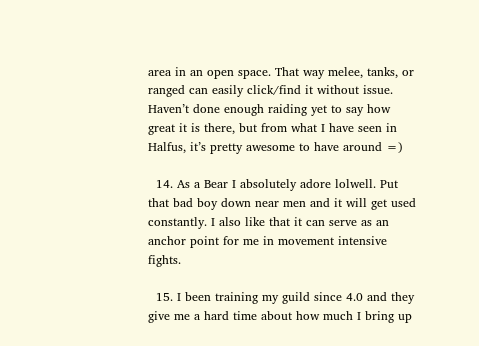area in an open space. That way melee, tanks, or ranged can easily click/find it without issue. Haven’t done enough raiding yet to say how great it is there, but from what I have seen in Halfus, it’s pretty awesome to have around =)

  14. As a Bear I absolutely adore lolwell. Put that bad boy down near men and it will get used constantly. I also like that it can serve as an anchor point for me in movement intensive fights.

  15. I been training my guild since 4.0 and they give me a hard time about how much I bring up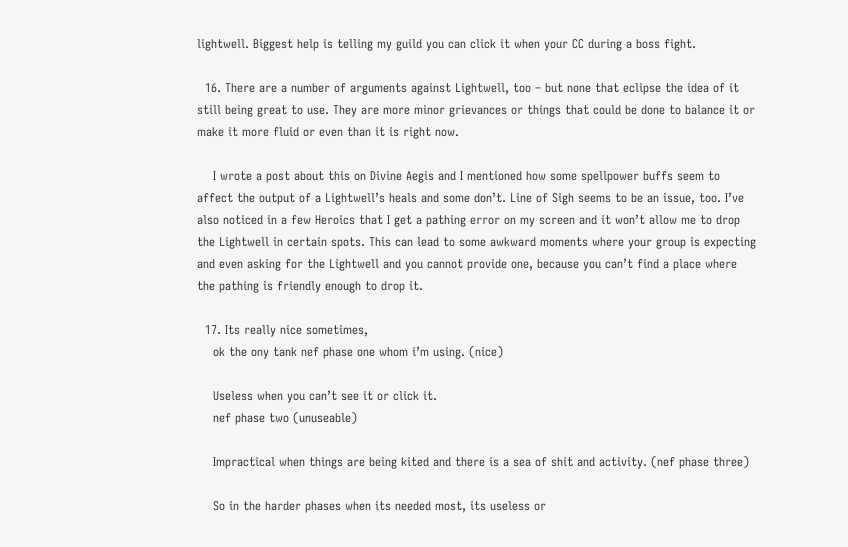lightwell. Biggest help is telling my guild you can click it when your CC during a boss fight.

  16. There are a number of arguments against Lightwell, too – but none that eclipse the idea of it still being great to use. They are more minor grievances or things that could be done to balance it or make it more fluid or even than it is right now.

    I wrote a post about this on Divine Aegis and I mentioned how some spellpower buffs seem to affect the output of a Lightwell’s heals and some don’t. Line of Sigh seems to be an issue, too. I’ve also noticed in a few Heroics that I get a pathing error on my screen and it won’t allow me to drop the Lightwell in certain spots. This can lead to some awkward moments where your group is expecting and even asking for the Lightwell and you cannot provide one, because you can’t find a place where the pathing is friendly enough to drop it.

  17. Its really nice sometimes,
    ok the ony tank nef phase one whom i’m using. (nice)

    Useless when you can’t see it or click it.
    nef phase two (unuseable)

    Impractical when things are being kited and there is a sea of shit and activity. (nef phase three)

    So in the harder phases when its needed most, its useless or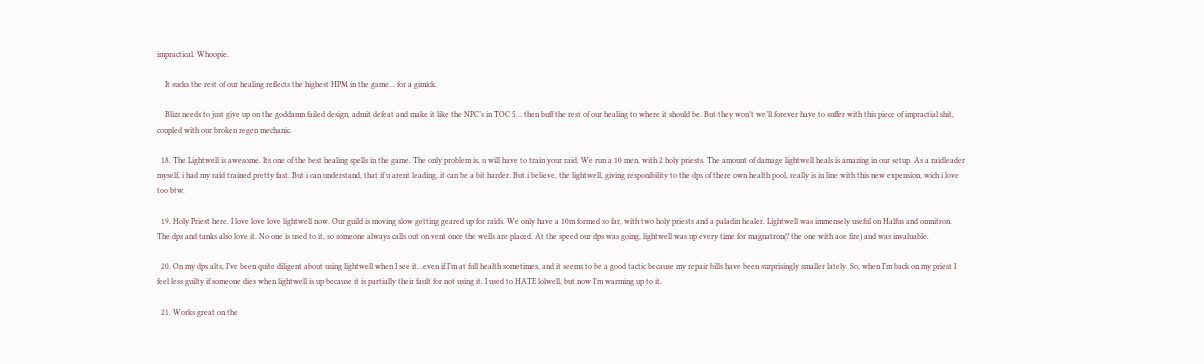impractical. Whoopie.

    It sucks the rest of our healing reflects the highest HPM in the game… for a gimick.

    Blizz needs to just give up on the goddamn failed design, admit defeat and make it like the NPC’s in TOC 5… then buff the rest of our healing to where it should be. But they won’t we’ll forever have to suffer with this piece of impractial shit, coupled with our broken regen mechanic.

  18. The Lightwell is awesome. Its one of the best healing spells in the game. The only problem is, u will have to train your raid. We run a 10 men, with 2 holy priests. The amount of damage lightwell heals is amazing in our setup. As a raidleader myself, i had my raid trained pretty fast. But i can understand, that if u arent leading, it can be a bit harder. But i believe, the lightwell, giving responibility to the dps of there own health pool, really is in line with this new expension, wich i love too btw.

  19. Holy Priest here. I love love love lightwell now. Our guild is moving slow getting geared up for raids. We only have a 10m formed so far, with two holy priests and a paladin healer. Lightwell was immensely useful on Halfus and omnitron. The dps and tanks also love it. No one is used to it, so someone always calls out on vent once the wells are placed. At the speed our dps was going, lightwell was up every time for magnatron(? the one with aoe fire) and was invaluable.

  20. On my dps alts, I’ve been quite diligent about using lightwell when I see it…even if I’m at full health sometimes, and it seems to be a good tactic because my repair bills have been surprisingly smaller lately. So, when I’m back on my priest I feel less guilty if someone dies when lightwell is up because it is partially their fault for not using it. I used to HATE lolwell, but now I’m warming up to it.

  21. Works great on the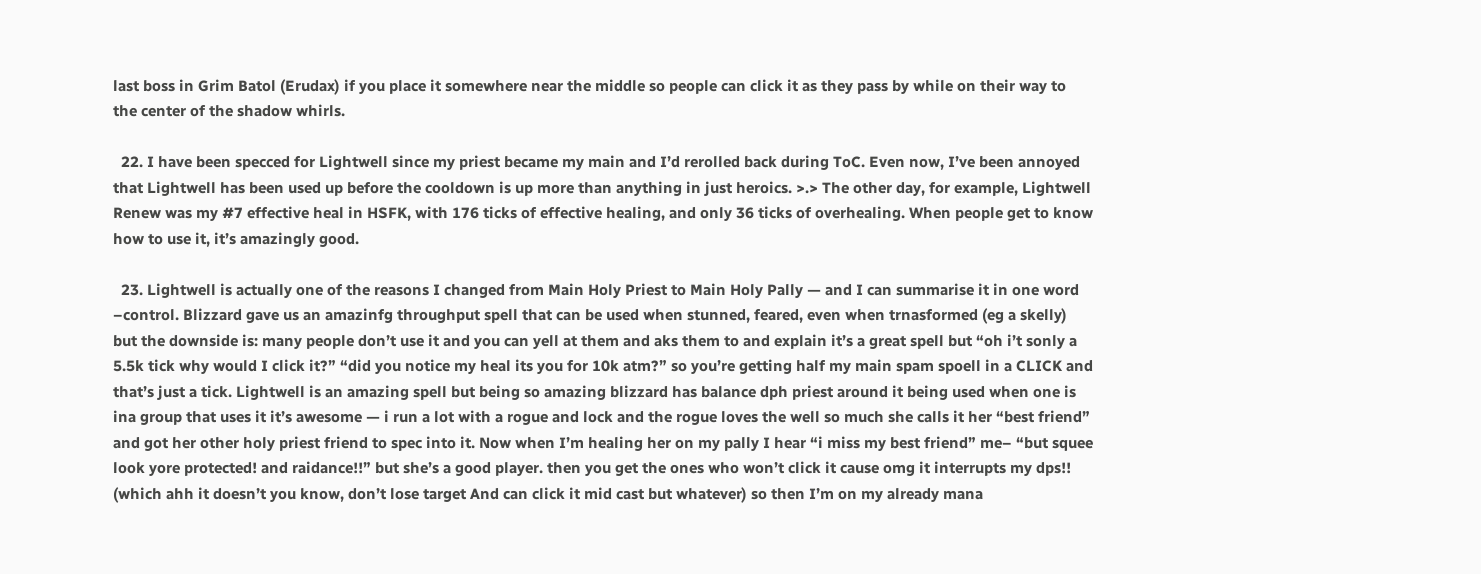last boss in Grim Batol (Erudax) if you place it somewhere near the middle so people can click it as they pass by while on their way to the center of the shadow whirls.

  22. I have been specced for Lightwell since my priest became my main and I’d rerolled back during ToC. Even now, I’ve been annoyed that Lightwell has been used up before the cooldown is up more than anything in just heroics. >.> The other day, for example, Lightwell Renew was my #7 effective heal in HSFK, with 176 ticks of effective healing, and only 36 ticks of overhealing. When people get to know how to use it, it’s amazingly good.

  23. Lightwell is actually one of the reasons I changed from Main Holy Priest to Main Holy Pally — and I can summarise it in one word –control. Blizzard gave us an amazinfg throughput spell that can be used when stunned, feared, even when trnasformed (eg a skelly) but the downside is: many people don’t use it and you can yell at them and aks them to and explain it’s a great spell but “oh i’t sonly a 5.5k tick why would I click it?” “did you notice my heal its you for 10k atm?” so you’re getting half my main spam spoell in a CLICK and that’s just a tick. Lightwell is an amazing spell but being so amazing blizzard has balance dph priest around it being used when one is ina group that uses it it’s awesome — i run a lot with a rogue and lock and the rogue loves the well so much she calls it her “best friend” and got her other holy priest friend to spec into it. Now when I’m healing her on my pally I hear “i miss my best friend” me– “but squee look yore protected! and raidance!!” but she’s a good player. then you get the ones who won’t click it cause omg it interrupts my dps!! (which ahh it doesn’t you know, don’t lose target And can click it mid cast but whatever) so then I’m on my already mana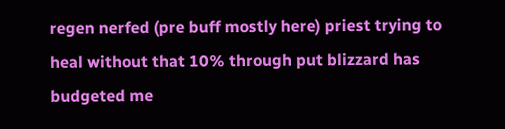regen nerfed (pre buff mostly here) priest trying to heal without that 10% through put blizzard has budgeted me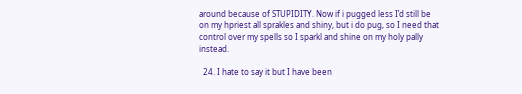around because of STUPIDITY. Now if i pugged less I’d still be on my hpriest all sprakles and shiny, but i do pug, so I need that control over my spells so I sparkl and shine on my holy pally instead.

  24. I hate to say it but I have been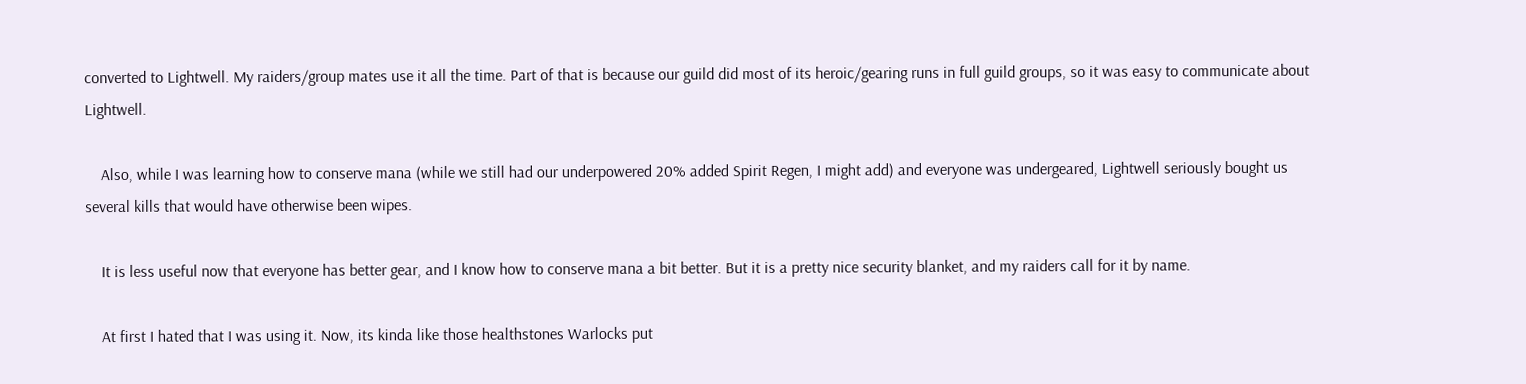converted to Lightwell. My raiders/group mates use it all the time. Part of that is because our guild did most of its heroic/gearing runs in full guild groups, so it was easy to communicate about Lightwell.

    Also, while I was learning how to conserve mana (while we still had our underpowered 20% added Spirit Regen, I might add) and everyone was undergeared, Lightwell seriously bought us several kills that would have otherwise been wipes.

    It is less useful now that everyone has better gear, and I know how to conserve mana a bit better. But it is a pretty nice security blanket, and my raiders call for it by name.

    At first I hated that I was using it. Now, its kinda like those healthstones Warlocks put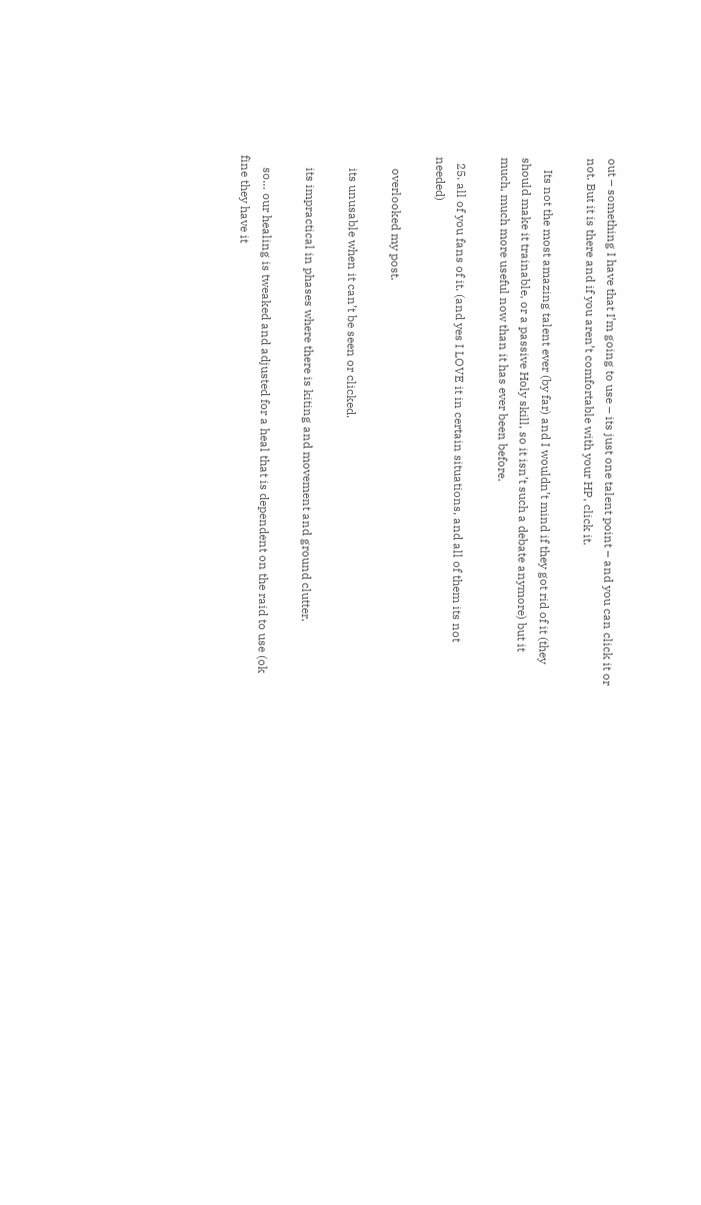out – something I have that I’m going to use – its just one talent point – and you can click it or not. But it is there and if you aren’t comfortable with your HP, click it.

    Its not the most amazing talent ever (by far) and I wouldn’t mind if they got rid of it (they should make it trainable, or a passive Holy skill, so it isn’t such a debate anymore) but it much, much more useful now than it has ever been before.

  25. all of you fans of it. (and yes I LOVE it in certain situations, and all of them its not needed)

    overlooked my post.

    its unusable when it can’t be seen or clicked.

    its impractical in phases where there is kiting and movement and ground clutter.

    so… our healing is tweaked and adjusted for a heal that is dependent on the raid to use (ok fine they have it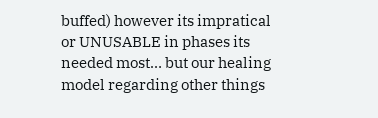buffed) however its impratical or UNUSABLE in phases its needed most… but our healing model regarding other things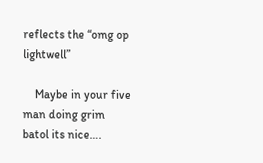reflects the “omg op lightwell”

    Maybe in your five man doing grim batol its nice….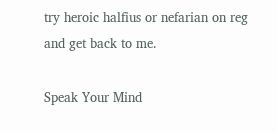try heroic halfius or nefarian on reg and get back to me.

Speak Your Mind